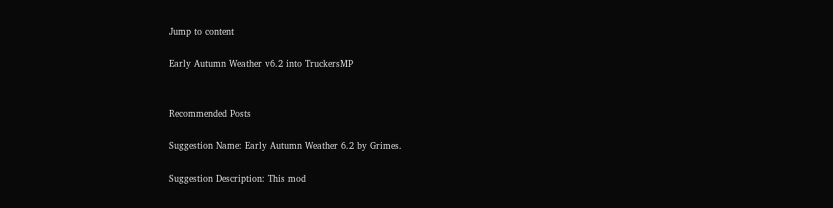Jump to content

Early Autumn Weather v6.2 into TruckersMP


Recommended Posts

Suggestion Name: Early Autumn Weather 6.2 by Grimes.

Suggestion Description: This mod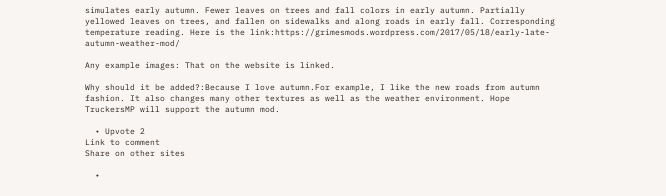simulates early autumn. Fewer leaves on trees and fall colors in early autumn. Partially yellowed leaves on trees, and fallen on sidewalks and along roads in early fall. Corresponding temperature reading. Here is the link:https://grimesmods.wordpress.com/2017/05/18/early-late-autumn-weather-mod/

Any example images: That on the website is linked.

Why should it be added?:Because I love autumn.For example, I like the new roads from autumn fashion. It also changes many other textures as well as the weather environment. Hope TruckersMP will support the autumn mod.

  • Upvote 2
Link to comment
Share on other sites

  •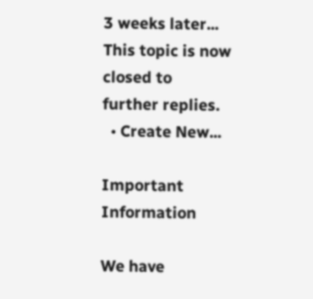3 weeks later...
This topic is now closed to further replies.
  • Create New...

Important Information

We have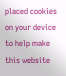placed cookies on your device to help make this website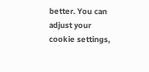better. You can adjust your cookie settings,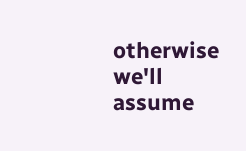otherwise we'll assume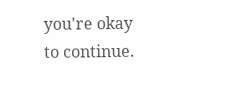you're okay to continue.